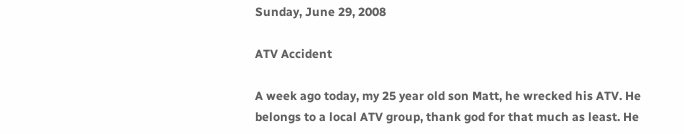Sunday, June 29, 2008

ATV Accident

A week ago today, my 25 year old son Matt, he wrecked his ATV. He belongs to a local ATV group, thank god for that much as least. He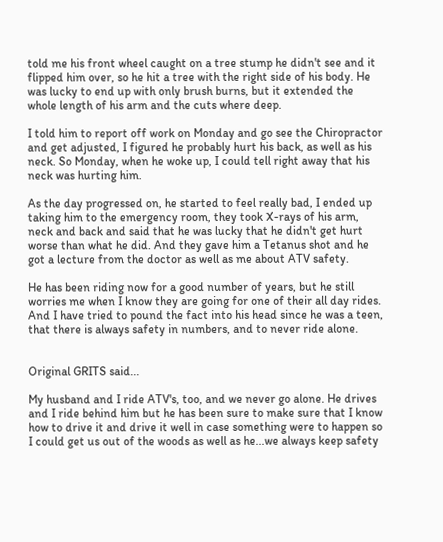told me his front wheel caught on a tree stump he didn't see and it flipped him over, so he hit a tree with the right side of his body. He was lucky to end up with only brush burns, but it extended the whole length of his arm and the cuts where deep.

I told him to report off work on Monday and go see the Chiropractor and get adjusted, I figured he probably hurt his back, as well as his neck. So Monday, when he woke up, I could tell right away that his neck was hurting him.

As the day progressed on, he started to feel really bad, I ended up taking him to the emergency room, they took X-rays of his arm, neck and back and said that he was lucky that he didn't get hurt worse than what he did. And they gave him a Tetanus shot and he got a lecture from the doctor as well as me about ATV safety.

He has been riding now for a good number of years, but he still worries me when I know they are going for one of their all day rides. And I have tried to pound the fact into his head since he was a teen, that there is always safety in numbers, and to never ride alone.


Original GRITS said...

My husband and I ride ATV's, too, and we never go alone. He drives and I ride behind him but he has been sure to make sure that I know how to drive it and drive it well in case something were to happen so I could get us out of the woods as well as he...we always keep safety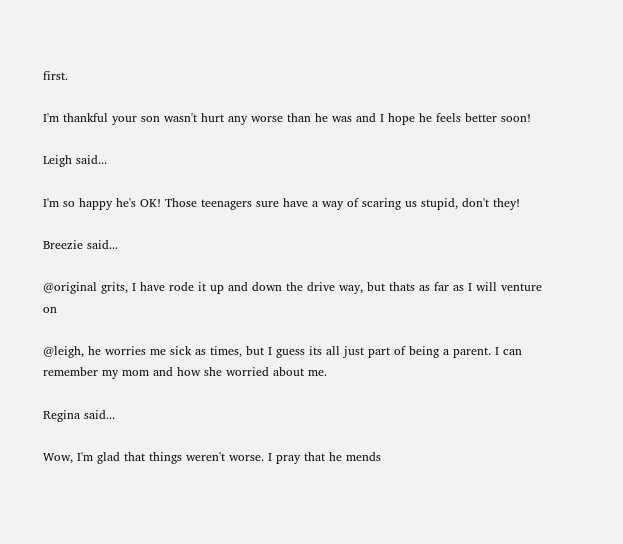first.

I'm thankful your son wasn't hurt any worse than he was and I hope he feels better soon!

Leigh said...

I'm so happy he's OK! Those teenagers sure have a way of scaring us stupid, don't they!

Breezie said...

@original grits, I have rode it up and down the drive way, but thats as far as I will venture on

@leigh, he worries me sick as times, but I guess its all just part of being a parent. I can remember my mom and how she worried about me.

Regina said...

Wow, I'm glad that things weren't worse. I pray that he mends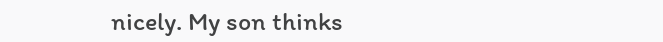nicely. My son thinks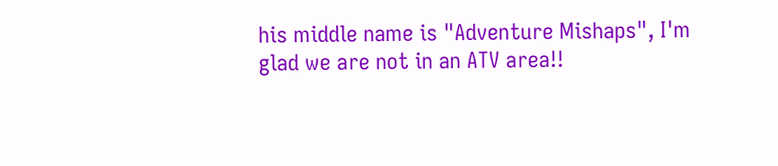his middle name is "Adventure Mishaps", I'm glad we are not in an ATV area!!